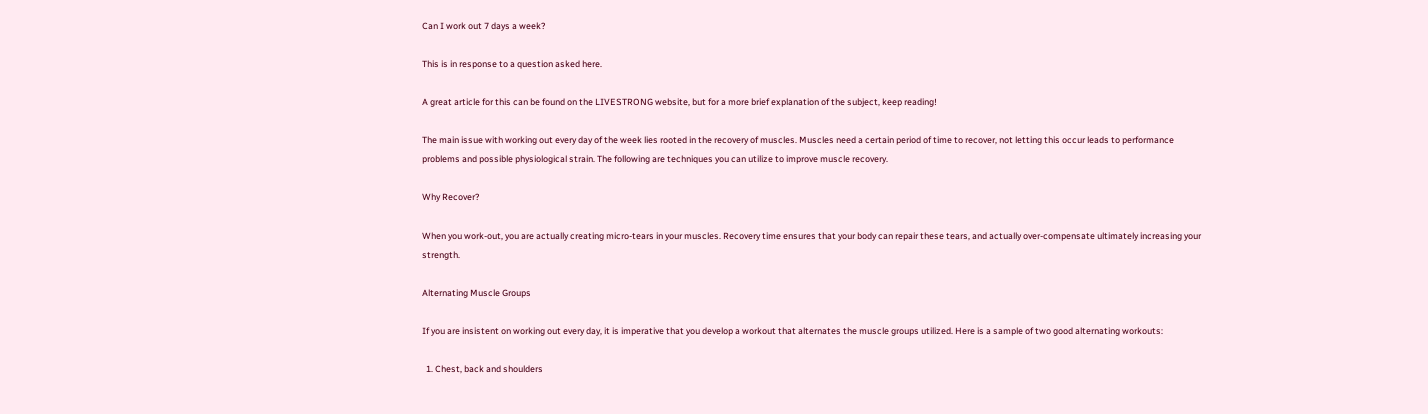Can I work out 7 days a week?

This is in response to a question asked here.

A great article for this can be found on the LIVESTRONG website, but for a more brief explanation of the subject, keep reading!

The main issue with working out every day of the week lies rooted in the recovery of muscles. Muscles need a certain period of time to recover, not letting this occur leads to performance problems and possible physiological strain. The following are techniques you can utilize to improve muscle recovery.

Why Recover?

When you work-out, you are actually creating micro-tears in your muscles. Recovery time ensures that your body can repair these tears, and actually over-compensate ultimately increasing your strength.

Alternating Muscle Groups

If you are insistent on working out every day, it is imperative that you develop a workout that alternates the muscle groups utilized. Here is a sample of two good alternating workouts:

  1. Chest, back and shoulders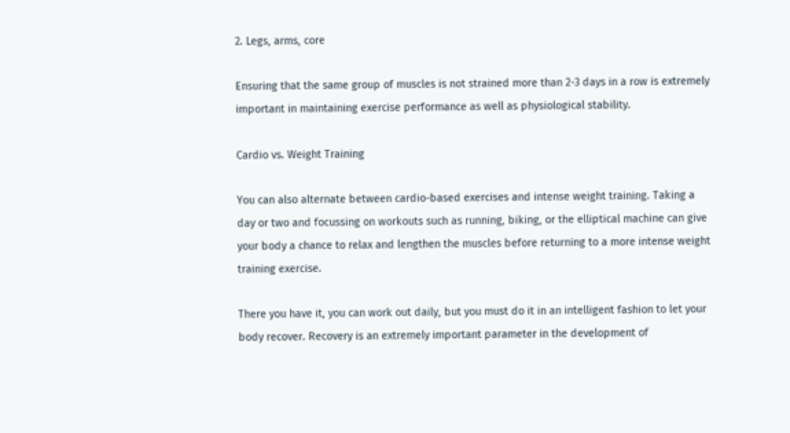2. Legs, arms, core

Ensuring that the same group of muscles is not strained more than 2-3 days in a row is extremely important in maintaining exercise performance as well as physiological stability.

Cardio vs. Weight Training

You can also alternate between cardio-based exercises and intense weight training. Taking a day or two and focussing on workouts such as running, biking, or the elliptical machine can give your body a chance to relax and lengthen the muscles before returning to a more intense weight training exercise.

There you have it, you can work out daily, but you must do it in an intelligent fashion to let your body recover. Recovery is an extremely important parameter in the development of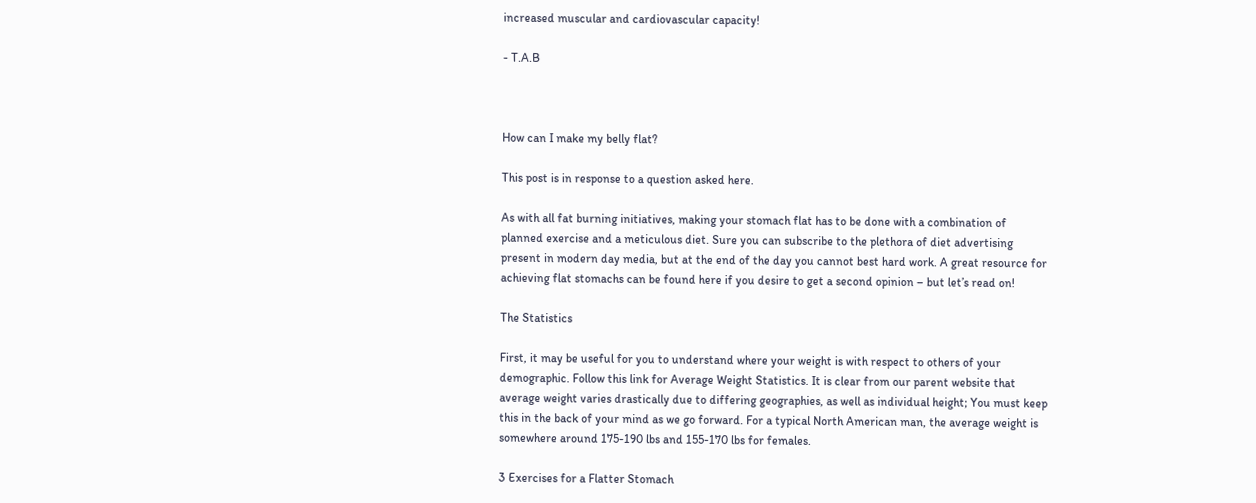increased muscular and cardiovascular capacity!

- T.A.B



How can I make my belly flat?

This post is in response to a question asked here.

As with all fat burning initiatives, making your stomach flat has to be done with a combination of planned exercise and a meticulous diet. Sure you can subscribe to the plethora of diet advertising present in modern day media, but at the end of the day you cannot best hard work. A great resource for achieving flat stomachs can be found here if you desire to get a second opinion – but let’s read on!

The Statistics

First, it may be useful for you to understand where your weight is with respect to others of your demographic. Follow this link for Average Weight Statistics. It is clear from our parent website that average weight varies drastically due to differing geographies, as well as individual height; You must keep this in the back of your mind as we go forward. For a typical North American man, the average weight is somewhere around 175-190 lbs and 155-170 lbs for females.

3 Exercises for a Flatter Stomach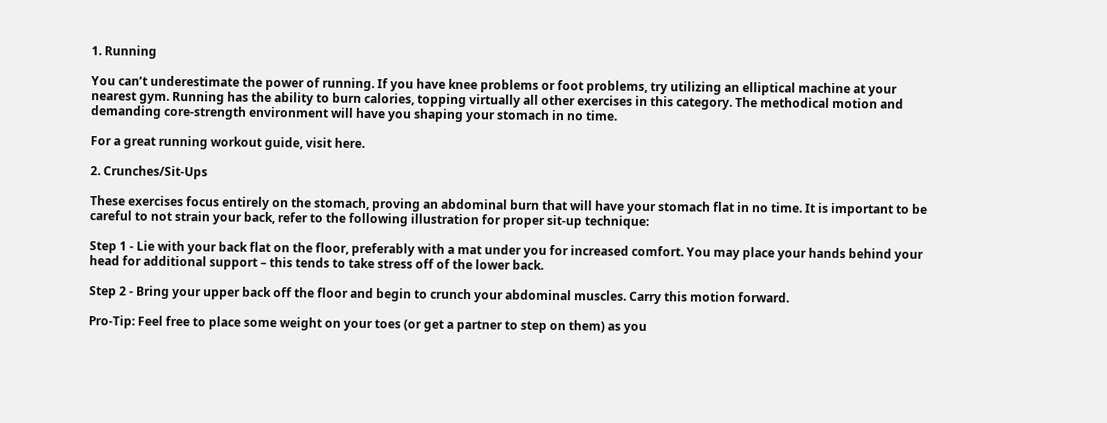1. Running

You can’t underestimate the power of running. If you have knee problems or foot problems, try utilizing an elliptical machine at your nearest gym. Running has the ability to burn calories, topping virtually all other exercises in this category. The methodical motion and demanding core-strength environment will have you shaping your stomach in no time.

For a great running workout guide, visit here.

2. Crunches/Sit-Ups

These exercises focus entirely on the stomach, proving an abdominal burn that will have your stomach flat in no time. It is important to be careful to not strain your back, refer to the following illustration for proper sit-up technique:

Step 1 - Lie with your back flat on the floor, preferably with a mat under you for increased comfort. You may place your hands behind your head for additional support – this tends to take stress off of the lower back.

Step 2 - Bring your upper back off the floor and begin to crunch your abdominal muscles. Carry this motion forward.

Pro-Tip: Feel free to place some weight on your toes (or get a partner to step on them) as you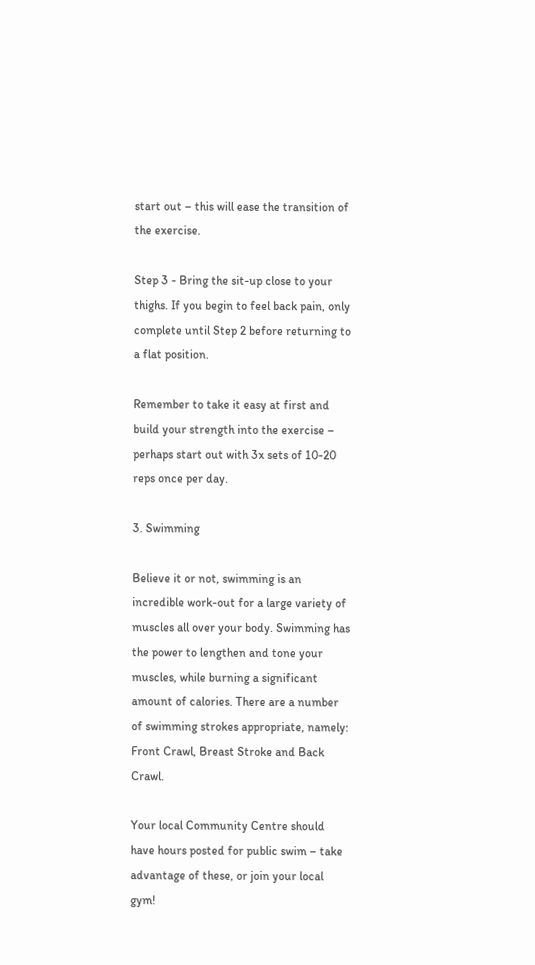start out – this will ease the transition of the exercise.

Step 3 - Bring the sit-up close to your thighs. If you begin to feel back pain, only complete until Step 2 before returning to a flat position.

Remember to take it easy at first and build your strength into the exercise – perhaps start out with 3x sets of 10-20 reps once per day.

3. Swimming

Believe it or not, swimming is an incredible work-out for a large variety of muscles all over your body. Swimming has the power to lengthen and tone your muscles, while burning a significant amount of calories. There are a number of swimming strokes appropriate, namely: Front Crawl, Breast Stroke and Back Crawl.

Your local Community Centre should have hours posted for public swim – take advantage of these, or join your local gym!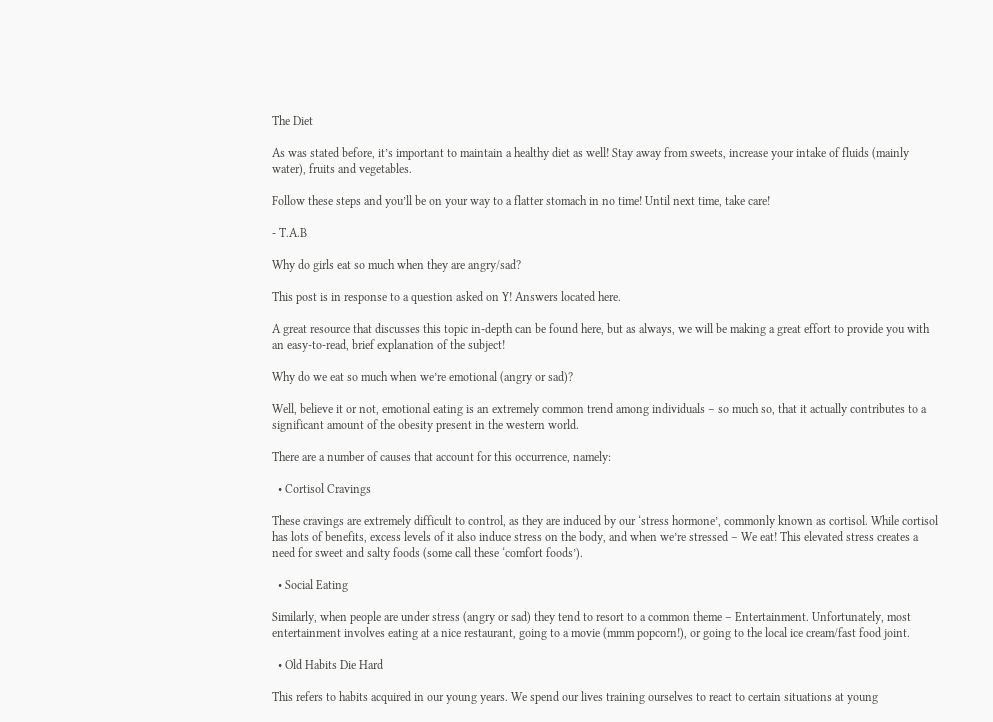The Diet

As was stated before, it’s important to maintain a healthy diet as well! Stay away from sweets, increase your intake of fluids (mainly water), fruits and vegetables.

Follow these steps and you’ll be on your way to a flatter stomach in no time! Until next time, take care!

- T.A.B

Why do girls eat so much when they are angry/sad?

This post is in response to a question asked on Y! Answers located here.

A great resource that discusses this topic in-depth can be found here, but as always, we will be making a great effort to provide you with an easy-to-read, brief explanation of the subject!

Why do we eat so much when we’re emotional (angry or sad)?

Well, believe it or not, emotional eating is an extremely common trend among individuals – so much so, that it actually contributes to a significant amount of the obesity present in the western world.

There are a number of causes that account for this occurrence, namely:

  • Cortisol Cravings

These cravings are extremely difficult to control, as they are induced by our ‘stress hormone’, commonly known as cortisol. While cortisol has lots of benefits, excess levels of it also induce stress on the body, and when we’re stressed – We eat! This elevated stress creates a need for sweet and salty foods (some call these ‘comfort foods’).

  • Social Eating

Similarly, when people are under stress (angry or sad) they tend to resort to a common theme – Entertainment. Unfortunately, most entertainment involves eating at a nice restaurant, going to a movie (mmm popcorn!), or going to the local ice cream/fast food joint.

  • Old Habits Die Hard

This refers to habits acquired in our young years. We spend our lives training ourselves to react to certain situations at young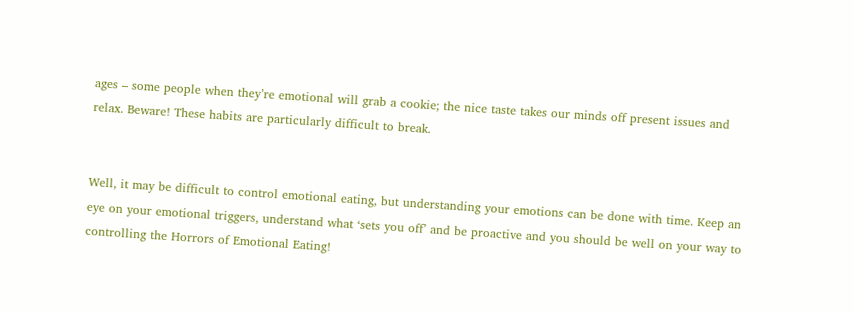ages – some people when they’re emotional will grab a cookie; the nice taste takes our minds off present issues and relax. Beware! These habits are particularly difficult to break.


Well, it may be difficult to control emotional eating, but understanding your emotions can be done with time. Keep an eye on your emotional triggers, understand what ‘sets you off’ and be proactive and you should be well on your way to controlling the Horrors of Emotional Eating!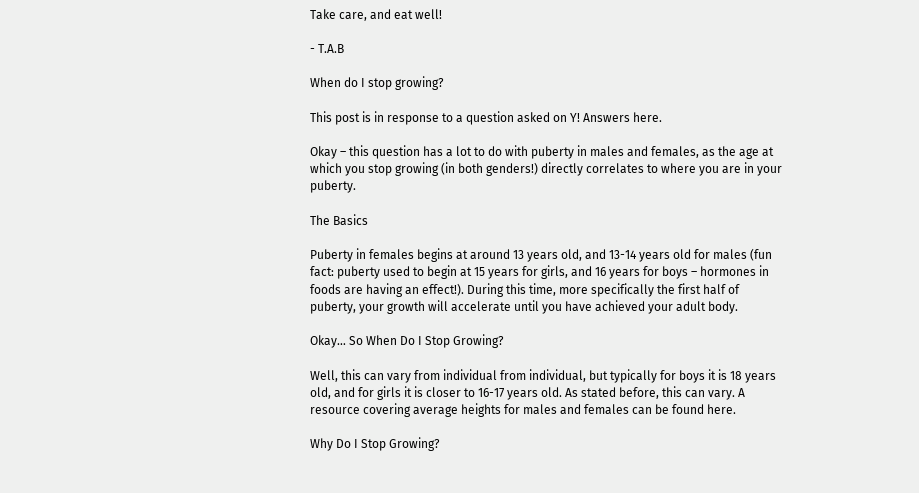Take care, and eat well!

- T.A.B

When do I stop growing?

This post is in response to a question asked on Y! Answers here.

Okay – this question has a lot to do with puberty in males and females, as the age at which you stop growing (in both genders!) directly correlates to where you are in your puberty.

The Basics

Puberty in females begins at around 13 years old, and 13-14 years old for males (fun fact: puberty used to begin at 15 years for girls, and 16 years for boys – hormones in foods are having an effect!). During this time, more specifically the first half of puberty, your growth will accelerate until you have achieved your adult body.

Okay… So When Do I Stop Growing?

Well, this can vary from individual from individual, but typically for boys it is 18 years old, and for girls it is closer to 16-17 years old. As stated before, this can vary. A resource covering average heights for males and females can be found here.

Why Do I Stop Growing?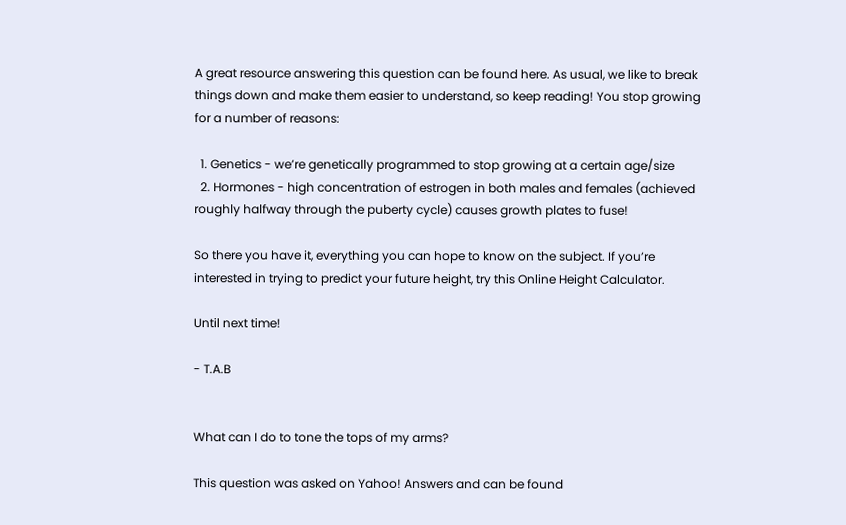A great resource answering this question can be found here. As usual, we like to break things down and make them easier to understand, so keep reading! You stop growing for a number of reasons:

  1. Genetics - we’re genetically programmed to stop growing at a certain age/size
  2. Hormones - high concentration of estrogen in both males and females (achieved roughly halfway through the puberty cycle) causes growth plates to fuse!

So there you have it, everything you can hope to know on the subject. If you’re interested in trying to predict your future height, try this Online Height Calculator.

Until next time!

- T.A.B


What can I do to tone the tops of my arms?

This question was asked on Yahoo! Answers and can be found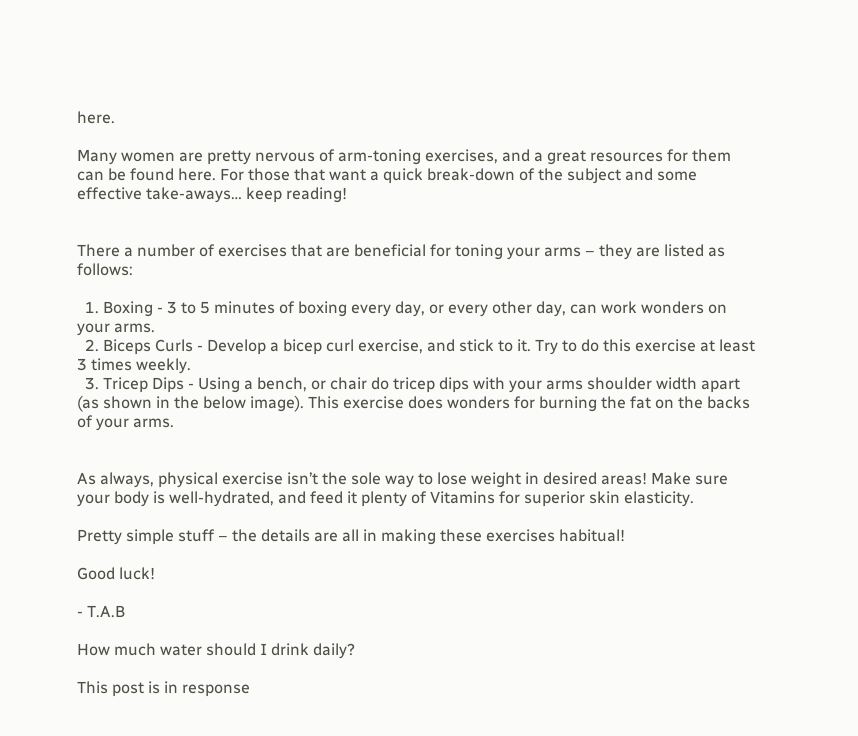here.

Many women are pretty nervous of arm-toning exercises, and a great resources for them can be found here. For those that want a quick break-down of the subject and some effective take-aways… keep reading!


There a number of exercises that are beneficial for toning your arms – they are listed as follows:

  1. Boxing - 3 to 5 minutes of boxing every day, or every other day, can work wonders on your arms.
  2. Biceps Curls - Develop a bicep curl exercise, and stick to it. Try to do this exercise at least 3 times weekly.
  3. Tricep Dips - Using a bench, or chair do tricep dips with your arms shoulder width apart (as shown in the below image). This exercise does wonders for burning the fat on the backs of your arms.


As always, physical exercise isn’t the sole way to lose weight in desired areas! Make sure your body is well-hydrated, and feed it plenty of Vitamins for superior skin elasticity.

Pretty simple stuff – the details are all in making these exercises habitual!

Good luck!

- T.A.B

How much water should I drink daily?

This post is in response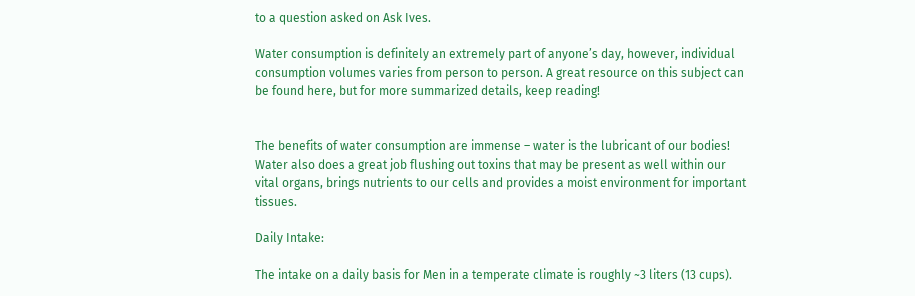to a question asked on Ask Ives.

Water consumption is definitely an extremely part of anyone’s day, however, individual consumption volumes varies from person to person. A great resource on this subject can be found here, but for more summarized details, keep reading!


The benefits of water consumption are immense – water is the lubricant of our bodies! Water also does a great job flushing out toxins that may be present as well within our vital organs, brings nutrients to our cells and provides a moist environment for important tissues.

Daily Intake:

The intake on a daily basis for Men in a temperate climate is roughly ~3 liters (13 cups).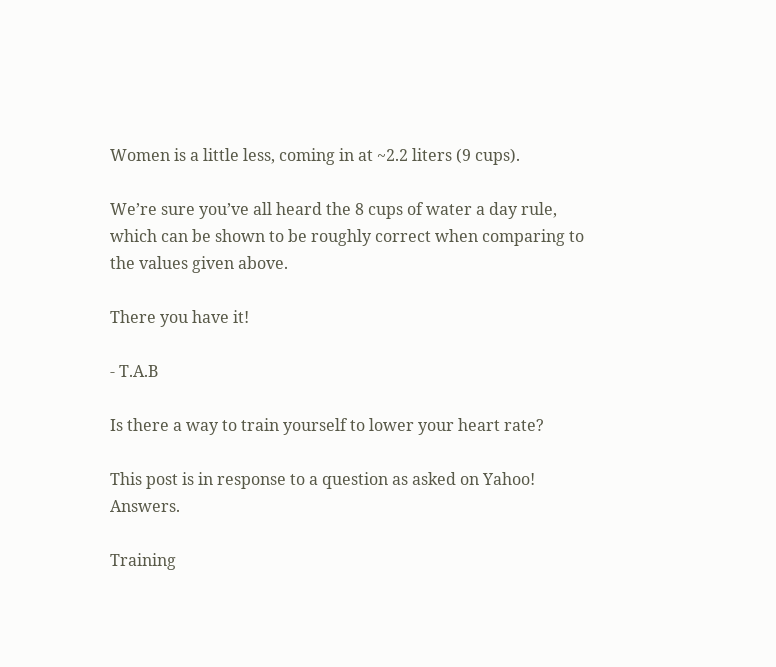Women is a little less, coming in at ~2.2 liters (9 cups).

We’re sure you’ve all heard the 8 cups of water a day rule, which can be shown to be roughly correct when comparing to the values given above.

There you have it!

- T.A.B

Is there a way to train yourself to lower your heart rate?

This post is in response to a question as asked on Yahoo! Answers.

Training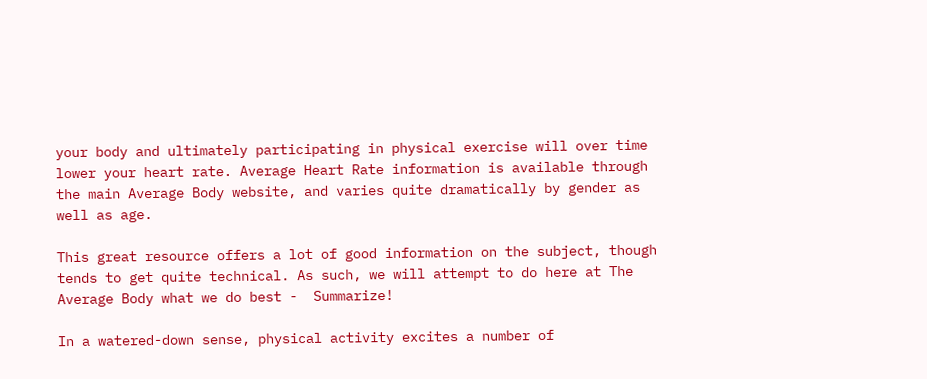your body and ultimately participating in physical exercise will over time lower your heart rate. Average Heart Rate information is available through the main Average Body website, and varies quite dramatically by gender as well as age.

This great resource offers a lot of good information on the subject, though tends to get quite technical. As such, we will attempt to do here at The Average Body what we do best -  Summarize!

In a watered-down sense, physical activity excites a number of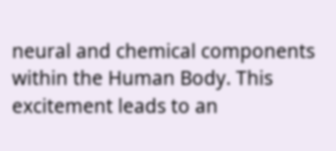neural and chemical components within the Human Body. This excitement leads to an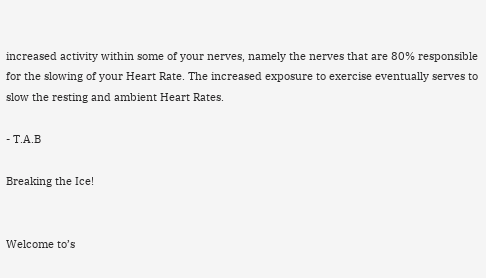increased activity within some of your nerves, namely the nerves that are 80% responsible for the slowing of your Heart Rate. The increased exposure to exercise eventually serves to slow the resting and ambient Heart Rates.

- T.A.B

Breaking the Ice!


Welcome to’s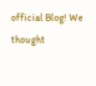official Blog! We thought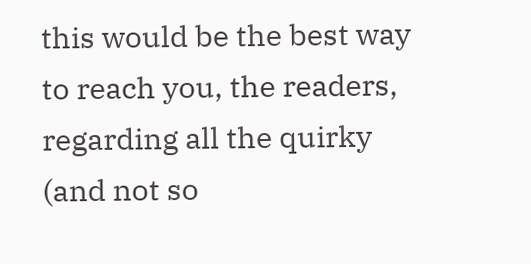this would be the best way to reach you, the readers, regarding all the quirky (and not so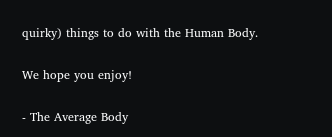quirky) things to do with the Human Body.

We hope you enjoy!

- The Average Body